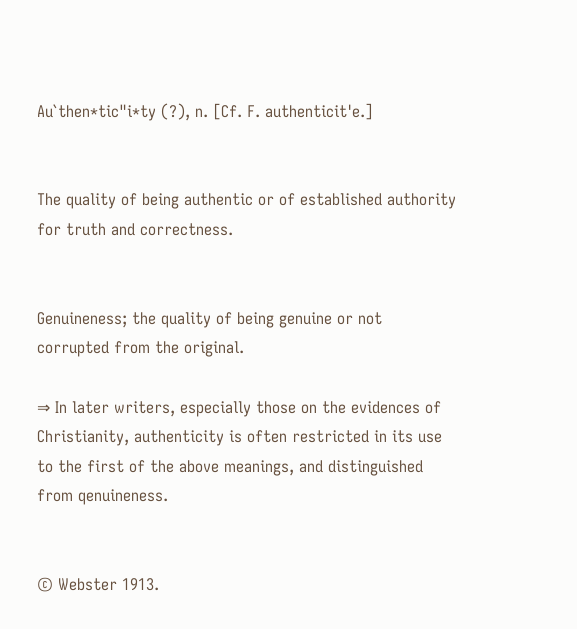Au`then*tic"i*ty (?), n. [Cf. F. authenticit'e.]


The quality of being authentic or of established authority for truth and correctness.


Genuineness; the quality of being genuine or not corrupted from the original.

⇒ In later writers, especially those on the evidences of Christianity, authenticity is often restricted in its use to the first of the above meanings, and distinguished from qenuineness.


© Webster 1913.